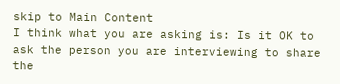skip to Main Content
I think what you are asking is: Is it OK to ask the person you are interviewing to share the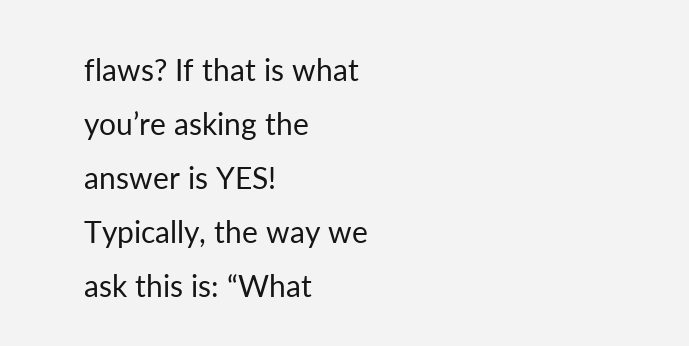flaws? If that is what you’re asking the answer is YES! Typically, the way we ask this is: “What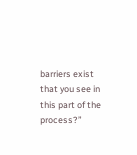barriers exist that you see in this part of the process?”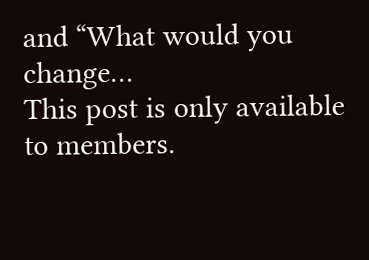and “What would you change…
This post is only available to members.